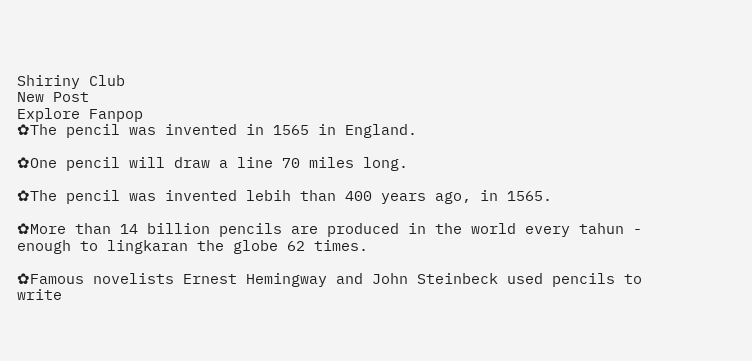Shiriny Club
New Post
Explore Fanpop
✿The pencil was invented in 1565 in England.

✿One pencil will draw a line 70 miles long.

✿The pencil was invented lebih than 400 years ago, in 1565.

✿More than 14 billion pencils are produced in the world every tahun - enough to lingkaran the globe 62 times.

✿Famous novelists Ernest Hemingway and John Steinbeck used pencils to write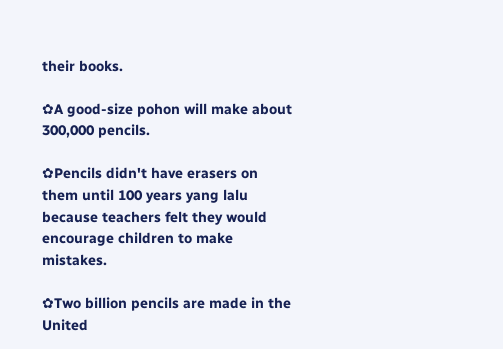their books.

✿A good-size pohon will make about 300,000 pencils.

✿Pencils didn't have erasers on them until 100 years yang lalu because teachers felt they would encourage children to make mistakes.

✿Two billion pencils are made in the United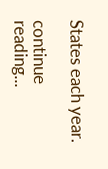States each year.

continue reading...